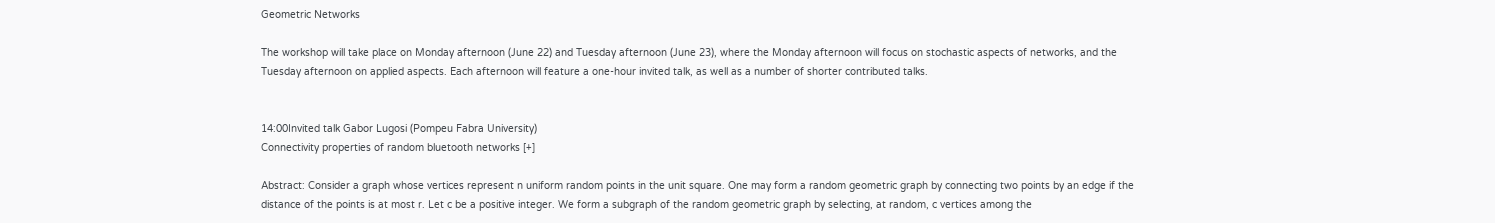Geometric Networks

The workshop will take place on Monday afternoon (June 22) and Tuesday afternoon (June 23), where the Monday afternoon will focus on stochastic aspects of networks, and the Tuesday afternoon on applied aspects. Each afternoon will feature a one-hour invited talk, as well as a number of shorter contributed talks.


14:00Invited talk Gabor Lugosi (Pompeu Fabra University)
Connectivity properties of random bluetooth networks [+]

Abstract: Consider a graph whose vertices represent n uniform random points in the unit square. One may form a random geometric graph by connecting two points by an edge if the distance of the points is at most r. Let c be a positive integer. We form a subgraph of the random geometric graph by selecting, at random, c vertices among the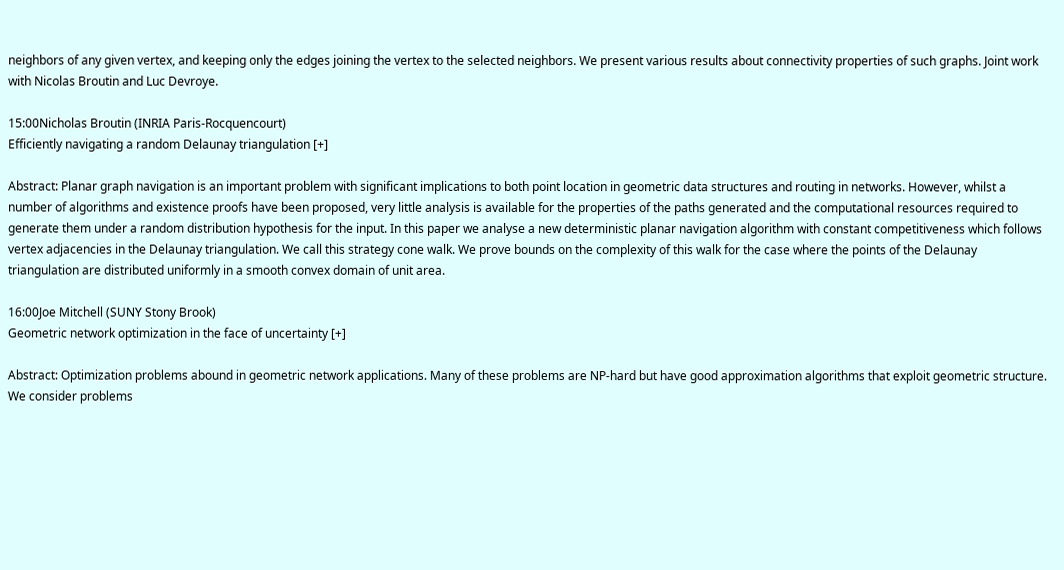neighbors of any given vertex, and keeping only the edges joining the vertex to the selected neighbors. We present various results about connectivity properties of such graphs. Joint work with Nicolas Broutin and Luc Devroye.

15:00Nicholas Broutin (INRIA Paris-Rocquencourt)
Efficiently navigating a random Delaunay triangulation [+]

Abstract: Planar graph navigation is an important problem with significant implications to both point location in geometric data structures and routing in networks. However, whilst a number of algorithms and existence proofs have been proposed, very little analysis is available for the properties of the paths generated and the computational resources required to generate them under a random distribution hypothesis for the input. In this paper we analyse a new deterministic planar navigation algorithm with constant competitiveness which follows vertex adjacencies in the Delaunay triangulation. We call this strategy cone walk. We prove bounds on the complexity of this walk for the case where the points of the Delaunay triangulation are distributed uniformly in a smooth convex domain of unit area.

16:00Joe Mitchell (SUNY Stony Brook)
Geometric network optimization in the face of uncertainty [+]

Abstract: Optimization problems abound in geometric network applications. Many of these problems are NP-hard but have good approximation algorithms that exploit geometric structure. We consider problems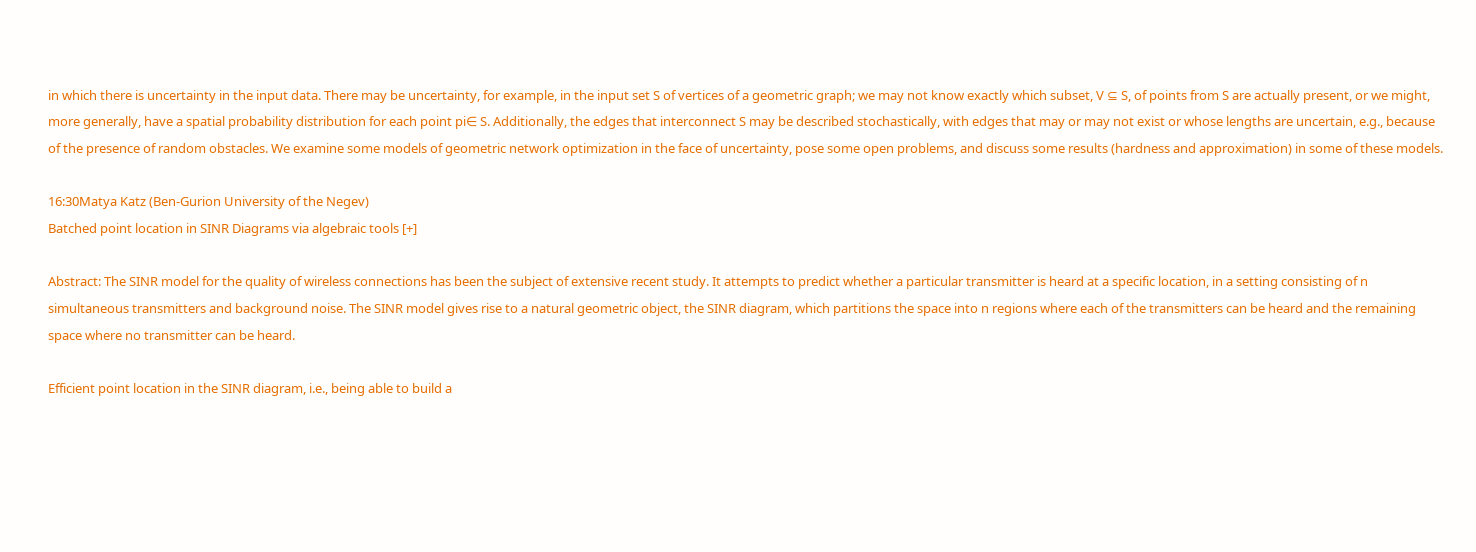in which there is uncertainty in the input data. There may be uncertainty, for example, in the input set S of vertices of a geometric graph; we may not know exactly which subset, V ⊆ S, of points from S are actually present, or we might, more generally, have a spatial probability distribution for each point pi∈ S. Additionally, the edges that interconnect S may be described stochastically, with edges that may or may not exist or whose lengths are uncertain, e.g., because of the presence of random obstacles. We examine some models of geometric network optimization in the face of uncertainty, pose some open problems, and discuss some results (hardness and approximation) in some of these models.

16:30Matya Katz (Ben-Gurion University of the Negev)
Batched point location in SINR Diagrams via algebraic tools [+]

Abstract: The SINR model for the quality of wireless connections has been the subject of extensive recent study. It attempts to predict whether a particular transmitter is heard at a specific location, in a setting consisting of n simultaneous transmitters and background noise. The SINR model gives rise to a natural geometric object, the SINR diagram, which partitions the space into n regions where each of the transmitters can be heard and the remaining space where no transmitter can be heard.

Efficient point location in the SINR diagram, i.e., being able to build a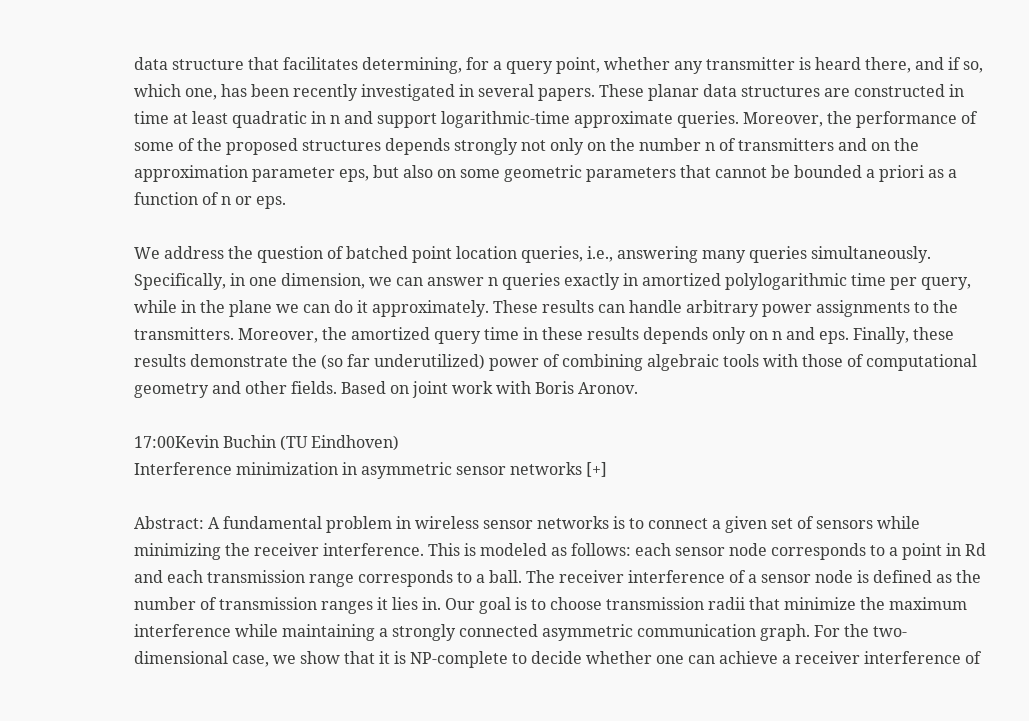data structure that facilitates determining, for a query point, whether any transmitter is heard there, and if so, which one, has been recently investigated in several papers. These planar data structures are constructed in time at least quadratic in n and support logarithmic-time approximate queries. Moreover, the performance of some of the proposed structures depends strongly not only on the number n of transmitters and on the approximation parameter eps, but also on some geometric parameters that cannot be bounded a priori as a function of n or eps.

We address the question of batched point location queries, i.e., answering many queries simultaneously. Specifically, in one dimension, we can answer n queries exactly in amortized polylogarithmic time per query, while in the plane we can do it approximately. These results can handle arbitrary power assignments to the transmitters. Moreover, the amortized query time in these results depends only on n and eps. Finally, these results demonstrate the (so far underutilized) power of combining algebraic tools with those of computational geometry and other fields. Based on joint work with Boris Aronov.

17:00Kevin Buchin (TU Eindhoven)
Interference minimization in asymmetric sensor networks [+]

Abstract: A fundamental problem in wireless sensor networks is to connect a given set of sensors while minimizing the receiver interference. This is modeled as follows: each sensor node corresponds to a point in Rd and each transmission range corresponds to a ball. The receiver interference of a sensor node is defined as the number of transmission ranges it lies in. Our goal is to choose transmission radii that minimize the maximum interference while maintaining a strongly connected asymmetric communication graph. For the two-dimensional case, we show that it is NP-complete to decide whether one can achieve a receiver interference of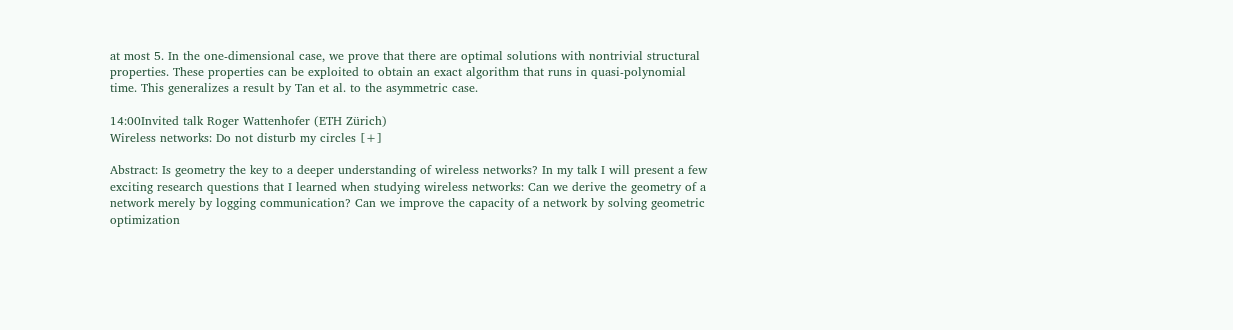at most 5. In the one-dimensional case, we prove that there are optimal solutions with nontrivial structural properties. These properties can be exploited to obtain an exact algorithm that runs in quasi-polynomial time. This generalizes a result by Tan et al. to the asymmetric case.

14:00Invited talk Roger Wattenhofer (ETH Zürich)
Wireless networks: Do not disturb my circles [+]

Abstract: Is geometry the key to a deeper understanding of wireless networks? In my talk I will present a few exciting research questions that I learned when studying wireless networks: Can we derive the geometry of a network merely by logging communication? Can we improve the capacity of a network by solving geometric optimization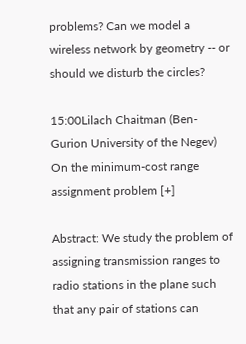problems? Can we model a wireless network by geometry -- or should we disturb the circles?

15:00Lilach Chaitman (Ben-Gurion University of the Negev)
On the minimum-cost range assignment problem [+]

Abstract: We study the problem of assigning transmission ranges to radio stations in the plane such that any pair of stations can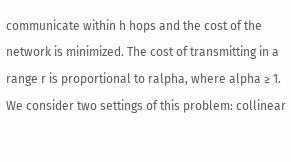communicate within h hops and the cost of the network is minimized. The cost of transmitting in a range r is proportional to ralpha, where alpha ≥ 1. We consider two settings of this problem: collinear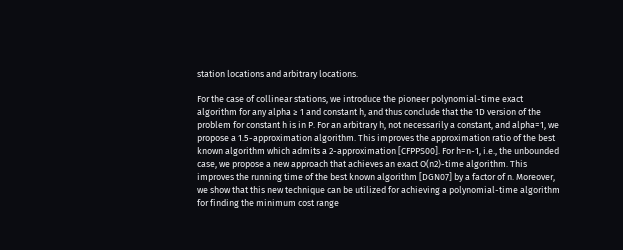station locations and arbitrary locations.

For the case of collinear stations, we introduce the pioneer polynomial-time exact algorithm for any alpha ≥ 1 and constant h, and thus conclude that the 1D version of the problem for constant h is in P. For an arbitrary h, not necessarily a constant, and alpha=1, we propose a 1.5-approximation algorithm. This improves the approximation ratio of the best known algorithm which admits a 2-approximation [CFPPS00]. For h=n-1, i.e., the unbounded case, we propose a new approach that achieves an exact O(n2)-time algorithm. This improves the running time of the best known algorithm [DGN07] by a factor of n. Moreover, we show that this new technique can be utilized for achieving a polynomial-time algorithm for finding the minimum cost range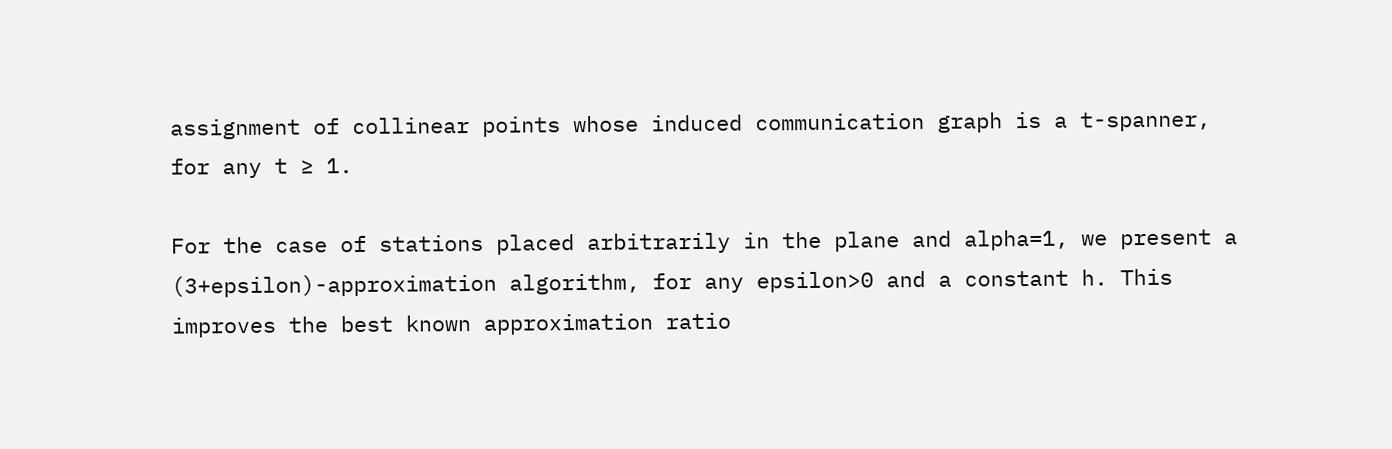assignment of collinear points whose induced communication graph is a t-spanner, for any t ≥ 1.

For the case of stations placed arbitrarily in the plane and alpha=1, we present a (3+epsilon)-approximation algorithm, for any epsilon>0 and a constant h. This improves the best known approximation ratio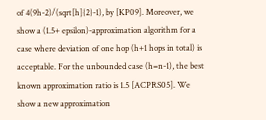of 4(9h-2)/(sqrt[h]{2}-1), by [KP09]. Moreover, we show a (1.5+ epsilon)-approximation algorithm for a case where deviation of one hop (h+1 hops in total) is acceptable. For the unbounded case (h=n-1), the best known approximation ratio is 1.5 [ACPRS05]. We show a new approximation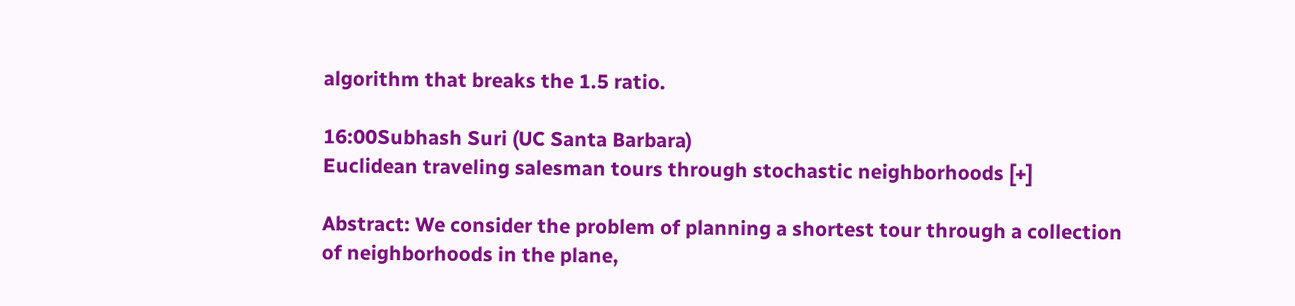algorithm that breaks the 1.5 ratio.

16:00Subhash Suri (UC Santa Barbara)
Euclidean traveling salesman tours through stochastic neighborhoods [+]

Abstract: We consider the problem of planning a shortest tour through a collection of neighborhoods in the plane,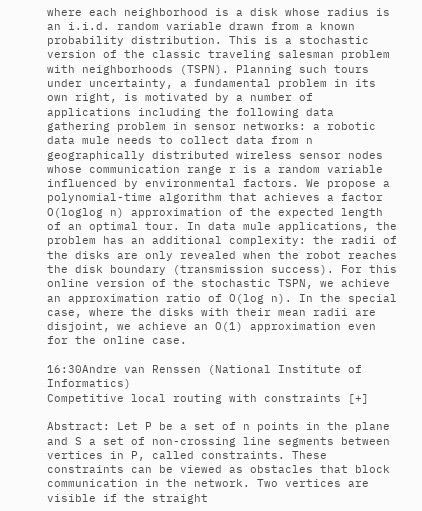where each neighborhood is a disk whose radius is an i.i.d. random variable drawn from a known probability distribution. This is a stochastic version of the classic traveling salesman problem with neighborhoods (TSPN). Planning such tours under uncertainty, a fundamental problem in its own right, is motivated by a number of applications including the following data gathering problem in sensor networks: a robotic data mule needs to collect data from n geographically distributed wireless sensor nodes whose communication range r is a random variable influenced by environmental factors. We propose a polynomial-time algorithm that achieves a factor O(loglog n) approximation of the expected length of an optimal tour. In data mule applications, the problem has an additional complexity: the radii of the disks are only revealed when the robot reaches the disk boundary (transmission success). For this online version of the stochastic TSPN, we achieve an approximation ratio of O(log n). In the special case, where the disks with their mean radii are disjoint, we achieve an O(1) approximation even for the online case.

16:30Andre van Renssen (National Institute of Informatics)
Competitive local routing with constraints [+]

Abstract: Let P be a set of n points in the plane and S a set of non-crossing line segments between vertices in P, called constraints. These constraints can be viewed as obstacles that block communication in the network. Two vertices are visible if the straight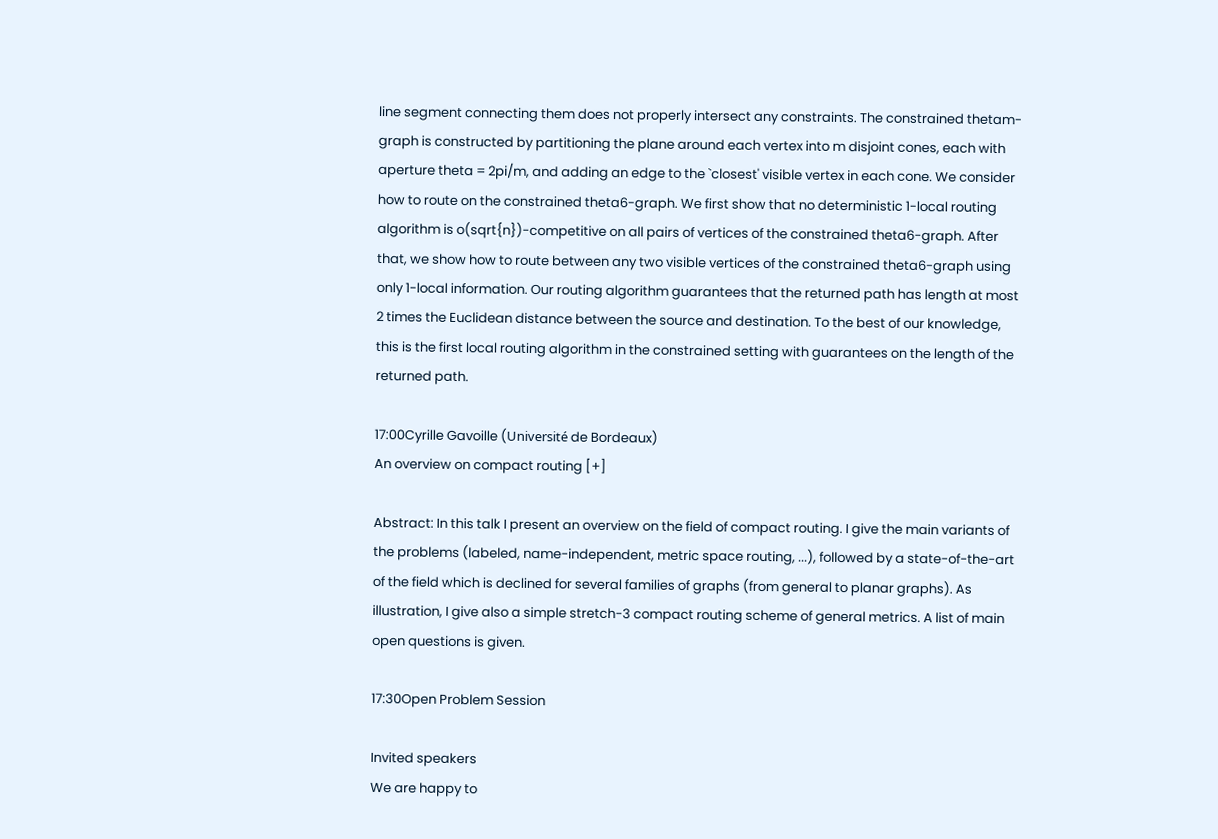line segment connecting them does not properly intersect any constraints. The constrained thetam-graph is constructed by partitioning the plane around each vertex into m disjoint cones, each with aperture theta = 2pi/m, and adding an edge to the `closest' visible vertex in each cone. We consider how to route on the constrained theta6-graph. We first show that no deterministic 1-local routing algorithm is o(sqrt{n})-competitive on all pairs of vertices of the constrained theta6-graph. After that, we show how to route between any two visible vertices of the constrained theta6-graph using only 1-local information. Our routing algorithm guarantees that the returned path has length at most 2 times the Euclidean distance between the source and destination. To the best of our knowledge, this is the first local routing algorithm in the constrained setting with guarantees on the length of the returned path.

17:00Cyrille Gavoille (Université de Bordeaux)
An overview on compact routing [+]

Abstract: In this talk I present an overview on the field of compact routing. I give the main variants of the problems (labeled, name-independent, metric space routing, ...), followed by a state-of-the-art of the field which is declined for several families of graphs (from general to planar graphs). As illustration, I give also a simple stretch-3 compact routing scheme of general metrics. A list of main open questions is given.

17:30Open Problem Session

Invited speakers
We are happy to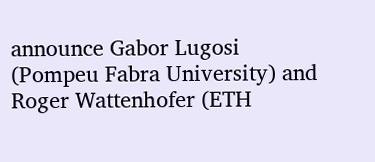announce Gabor Lugosi (Pompeu Fabra University) and Roger Wattenhofer (ETH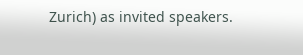Zurich) as invited speakers.